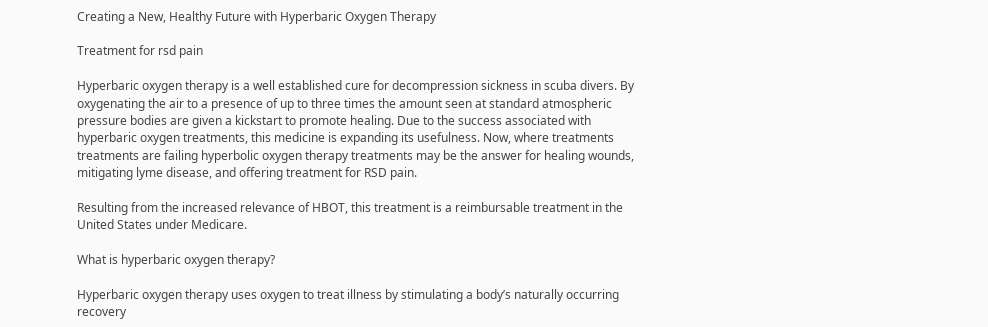Creating a New, Healthy Future with Hyperbaric Oxygen Therapy

Treatment for rsd pain

Hyperbaric oxygen therapy is a well established cure for decompression sickness in scuba divers. By oxygenating the air to a presence of up to three times the amount seen at standard atmospheric pressure bodies are given a kickstart to promote healing. Due to the success associated with hyperbaric oxygen treatments, this medicine is expanding its usefulness. Now, where treatments treatments are failing hyperbolic oxygen therapy treatments may be the answer for healing wounds, mitigating lyme disease, and offering treatment for RSD pain.

Resulting from the increased relevance of HBOT, this treatment is a reimbursable treatment in the United States under Medicare.

What is hyperbaric oxygen therapy?

Hyperbaric oxygen therapy uses oxygen to treat illness by stimulating a body’s naturally occurring recovery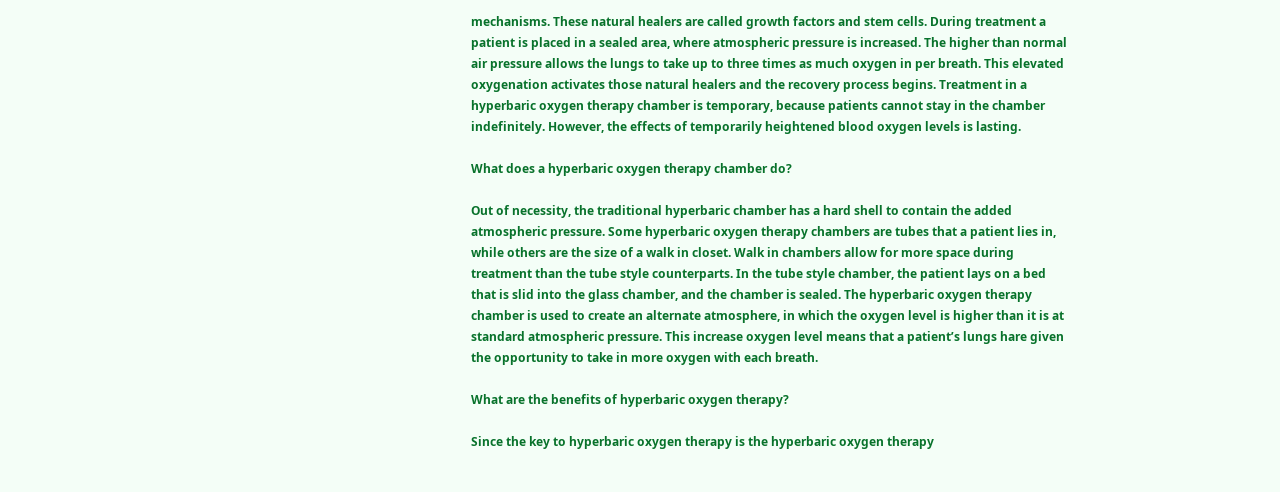mechanisms. These natural healers are called growth factors and stem cells. During treatment a patient is placed in a sealed area, where atmospheric pressure is increased. The higher than normal air pressure allows the lungs to take up to three times as much oxygen in per breath. This elevated oxygenation activates those natural healers and the recovery process begins. Treatment in a hyperbaric oxygen therapy chamber is temporary, because patients cannot stay in the chamber indefinitely. However, the effects of temporarily heightened blood oxygen levels is lasting.

What does a hyperbaric oxygen therapy chamber do?

Out of necessity, the traditional hyperbaric chamber has a hard shell to contain the added atmospheric pressure. Some hyperbaric oxygen therapy chambers are tubes that a patient lies in, while others are the size of a walk in closet. Walk in chambers allow for more space during treatment than the tube style counterparts. In the tube style chamber, the patient lays on a bed that is slid into the glass chamber, and the chamber is sealed. The hyperbaric oxygen therapy chamber is used to create an alternate atmosphere, in which the oxygen level is higher than it is at standard atmospheric pressure. This increase oxygen level means that a patient’s lungs hare given the opportunity to take in more oxygen with each breath.

What are the benefits of hyperbaric oxygen therapy?

Since the key to hyperbaric oxygen therapy is the hyperbaric oxygen therapy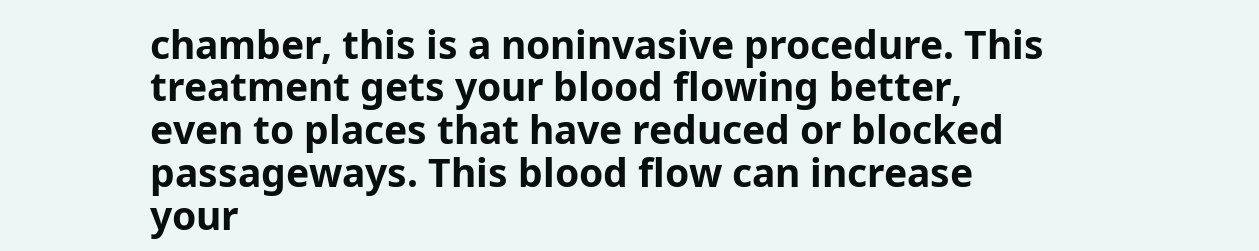chamber, this is a noninvasive procedure. This treatment gets your blood flowing better, even to places that have reduced or blocked passageways. This blood flow can increase your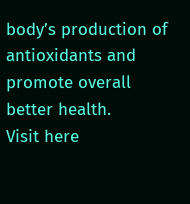body’s production of antioxidants and promote overall better health.
Visit here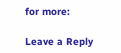for more:

Leave a Reply